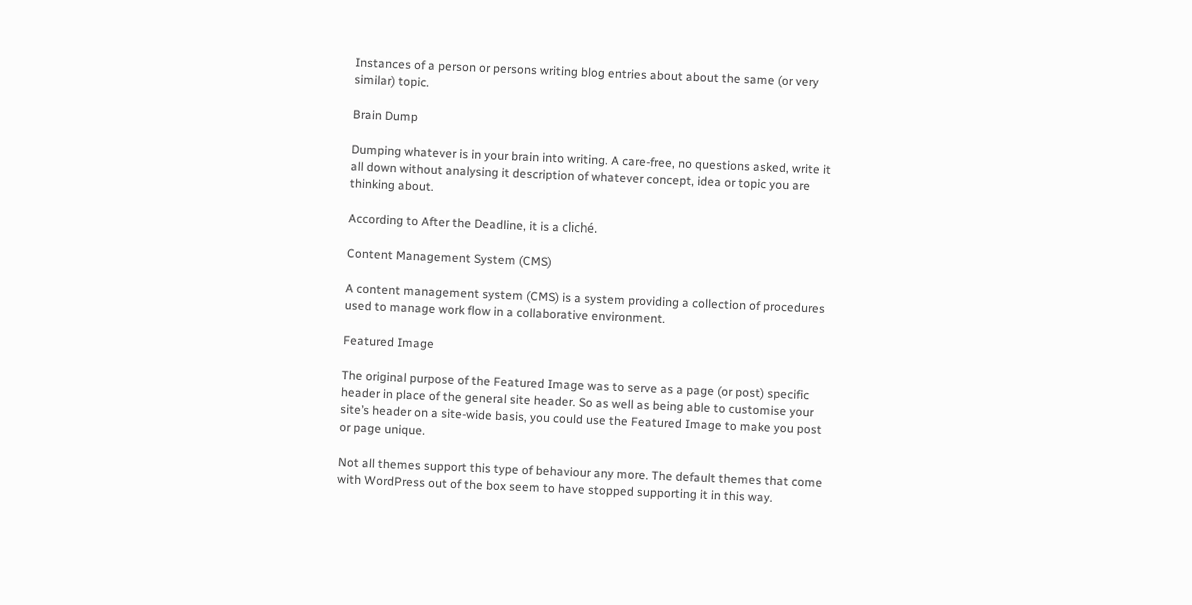Instances of a person or persons writing blog entries about about the same (or very similar) topic.

Brain Dump

Dumping whatever is in your brain into writing. A care-free, no questions asked, write it all down without analysing it description of whatever concept, idea or topic you are thinking about.

According to After the Deadline, it is a cliché.

Content Management System (CMS)

A content management system (CMS) is a system providing a collection of procedures used to manage work flow in a collaborative environment.

Featured Image

The original purpose of the Featured Image was to serve as a page (or post) specific header in place of the general site header. So as well as being able to customise your site’s header on a site-wide basis, you could use the Featured Image to make you post or page unique.

Not all themes support this type of behaviour any more. The default themes that come with WordPress out of the box seem to have stopped supporting it in this way.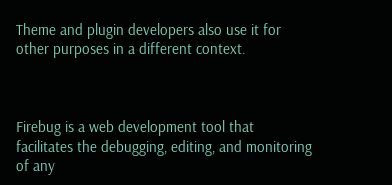Theme and plugin developers also use it for other purposes in a different context.



Firebug is a web development tool that facilitates the debugging, editing, and monitoring of any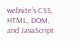website’s CSS, HTML, DOM, and JavaScript